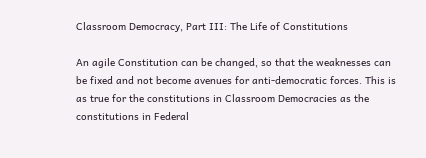Classroom Democracy, Part III: The Life of Constitutions

An agile Constitution can be changed, so that the weaknesses can be fixed and not become avenues for anti-democratic forces. This is as true for the constitutions in Classroom Democracies as the constitutions in Federal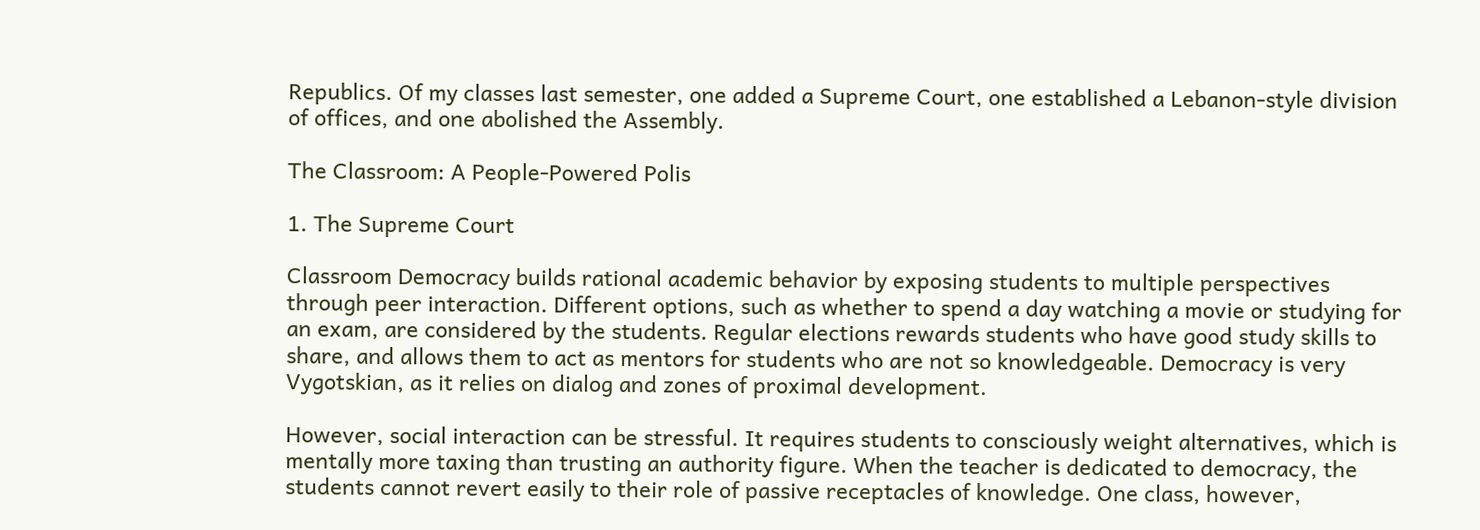Republics. Of my classes last semester, one added a Supreme Court, one established a Lebanon-style division of offices, and one abolished the Assembly.

The Classroom: A People-Powered Polis

1. The Supreme Court

Classroom Democracy builds rational academic behavior by exposing students to multiple perspectives through peer interaction. Different options, such as whether to spend a day watching a movie or studying for an exam, are considered by the students. Regular elections rewards students who have good study skills to share, and allows them to act as mentors for students who are not so knowledgeable. Democracy is very Vygotskian, as it relies on dialog and zones of proximal development.

However, social interaction can be stressful. It requires students to consciously weight alternatives, which is mentally more taxing than trusting an authority figure. When the teacher is dedicated to democracy, the students cannot revert easily to their role of passive receptacles of knowledge. One class, however,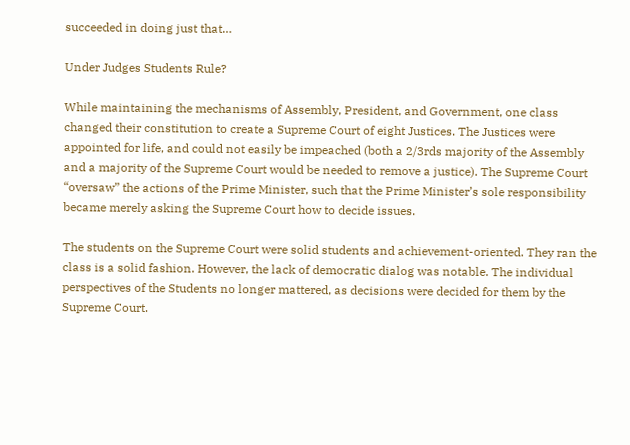succeeded in doing just that…

Under Judges Students Rule?

While maintaining the mechanisms of Assembly, President, and Government, one class changed their constitution to create a Supreme Court of eight Justices. The Justices were appointed for life, and could not easily be impeached (both a 2/3rds majority of the Assembly and a majority of the Supreme Court would be needed to remove a justice). The Supreme Court “oversaw” the actions of the Prime Minister, such that the Prime Minister’s sole responsibility became merely asking the Supreme Court how to decide issues.

The students on the Supreme Court were solid students and achievement-oriented. They ran the class is a solid fashion. However, the lack of democratic dialog was notable. The individual perspectives of the Students no longer mattered, as decisions were decided for them by the Supreme Court.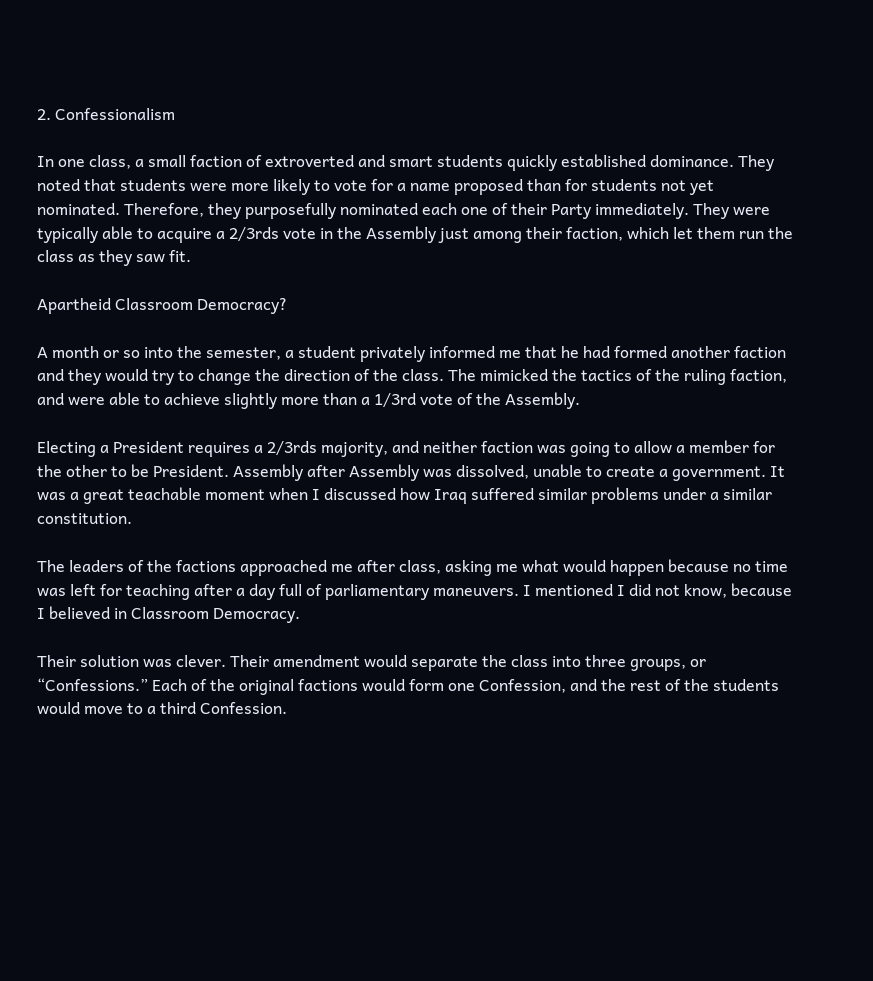2. Confessionalism

In one class, a small faction of extroverted and smart students quickly established dominance. They noted that students were more likely to vote for a name proposed than for students not yet nominated. Therefore, they purposefully nominated each one of their Party immediately. They were typically able to acquire a 2/3rds vote in the Assembly just among their faction, which let them run the class as they saw fit.

Apartheid Classroom Democracy?

A month or so into the semester, a student privately informed me that he had formed another faction and they would try to change the direction of the class. The mimicked the tactics of the ruling faction, and were able to achieve slightly more than a 1/3rd vote of the Assembly.

Electing a President requires a 2/3rds majority, and neither faction was going to allow a member for the other to be President. Assembly after Assembly was dissolved, unable to create a government. It was a great teachable moment when I discussed how Iraq suffered similar problems under a similar constitution.

The leaders of the factions approached me after class, asking me what would happen because no time was left for teaching after a day full of parliamentary maneuvers. I mentioned I did not know, because I believed in Classroom Democracy.

Their solution was clever. Their amendment would separate the class into three groups, or “Confessions.” Each of the original factions would form one Confession, and the rest of the students would move to a third Confession.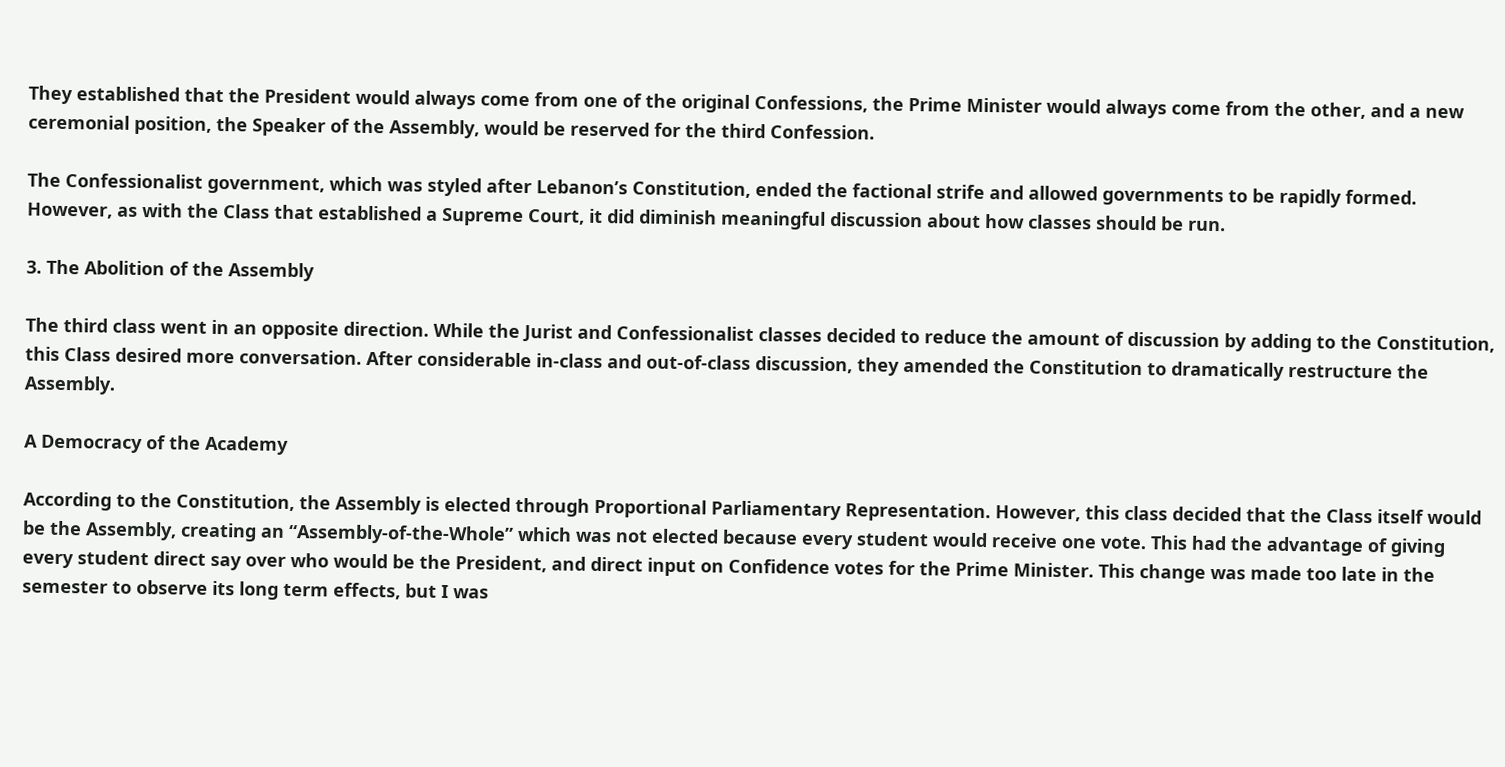They established that the President would always come from one of the original Confessions, the Prime Minister would always come from the other, and a new ceremonial position, the Speaker of the Assembly, would be reserved for the third Confession.

The Confessionalist government, which was styled after Lebanon’s Constitution, ended the factional strife and allowed governments to be rapidly formed. However, as with the Class that established a Supreme Court, it did diminish meaningful discussion about how classes should be run.

3. The Abolition of the Assembly

The third class went in an opposite direction. While the Jurist and Confessionalist classes decided to reduce the amount of discussion by adding to the Constitution, this Class desired more conversation. After considerable in-class and out-of-class discussion, they amended the Constitution to dramatically restructure the Assembly.

A Democracy of the Academy

According to the Constitution, the Assembly is elected through Proportional Parliamentary Representation. However, this class decided that the Class itself would be the Assembly, creating an “Assembly-of-the-Whole” which was not elected because every student would receive one vote. This had the advantage of giving every student direct say over who would be the President, and direct input on Confidence votes for the Prime Minister. This change was made too late in the semester to observe its long term effects, but I was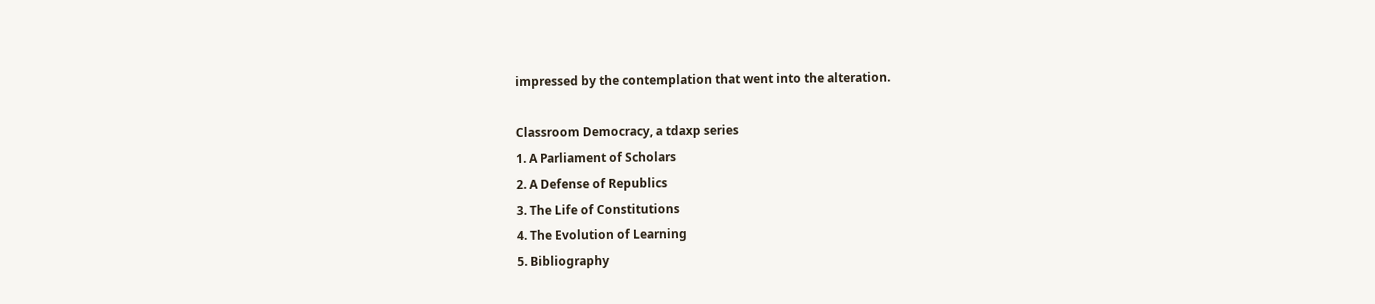impressed by the contemplation that went into the alteration.

Classroom Democracy, a tdaxp series
1. A Parliament of Scholars
2. A Defense of Republics
3. The Life of Constitutions
4. The Evolution of Learning
5. Bibliography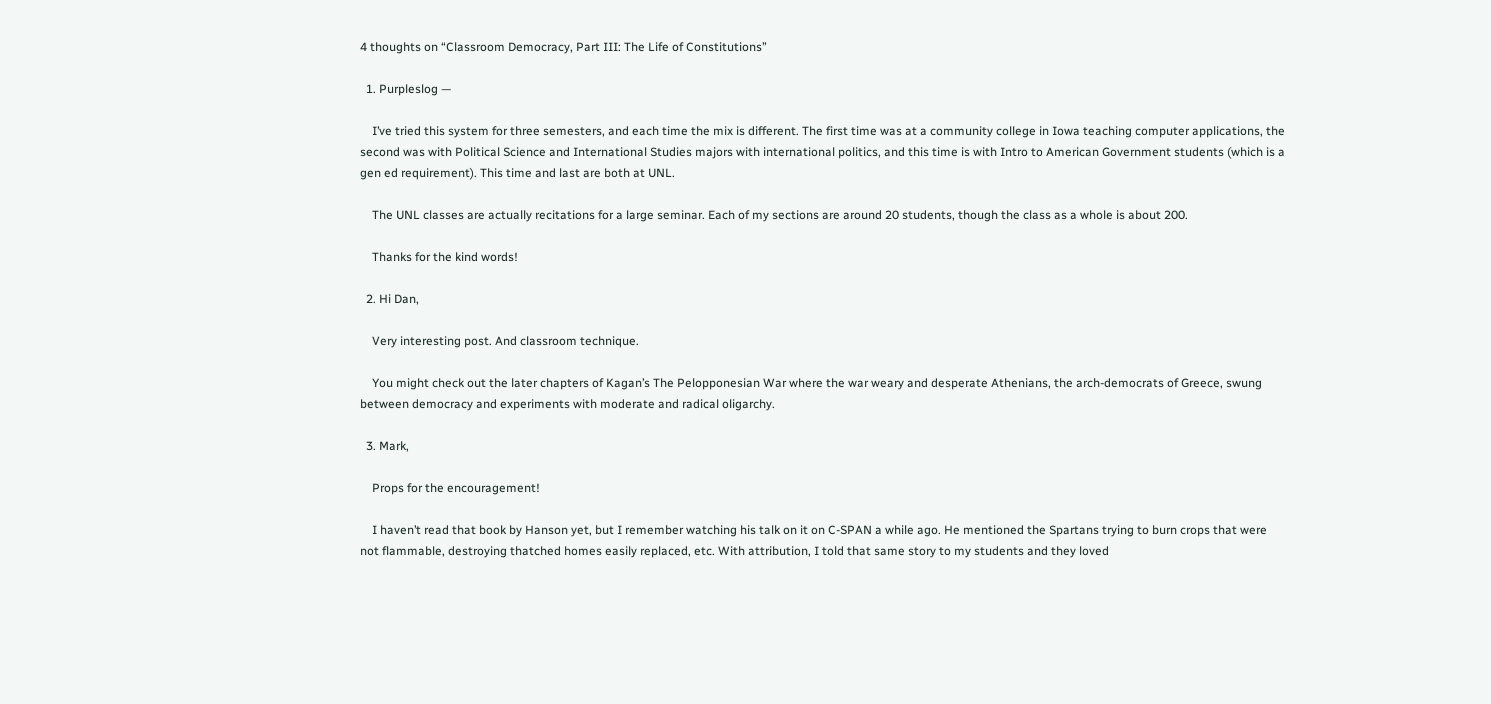4 thoughts on “Classroom Democracy, Part III: The Life of Constitutions”

  1. Purpleslog —

    I’ve tried this system for three semesters, and each time the mix is different. The first time was at a community college in Iowa teaching computer applications, the second was with Political Science and International Studies majors with international politics, and this time is with Intro to American Government students (which is a gen ed requirement). This time and last are both at UNL.

    The UNL classes are actually recitations for a large seminar. Each of my sections are around 20 students, though the class as a whole is about 200.

    Thanks for the kind words!

  2. Hi Dan,

    Very interesting post. And classroom technique.

    You might check out the later chapters of Kagan’s The Pelopponesian War where the war weary and desperate Athenians, the arch-democrats of Greece, swung between democracy and experiments with moderate and radical oligarchy.

  3. Mark,

    Props for the encouragement!

    I haven’t read that book by Hanson yet, but I remember watching his talk on it on C-SPAN a while ago. He mentioned the Spartans trying to burn crops that were not flammable, destroying thatched homes easily replaced, etc. With attribution, I told that same story to my students and they loved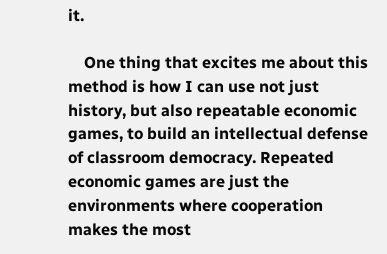it.

    One thing that excites me about this method is how I can use not just history, but also repeatable economic games, to build an intellectual defense of classroom democracy. Repeated economic games are just the environments where cooperation makes the most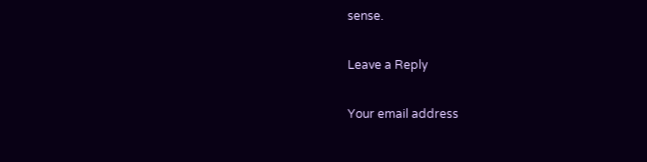sense.

Leave a Reply

Your email address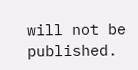will not be published.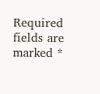Required fields are marked *